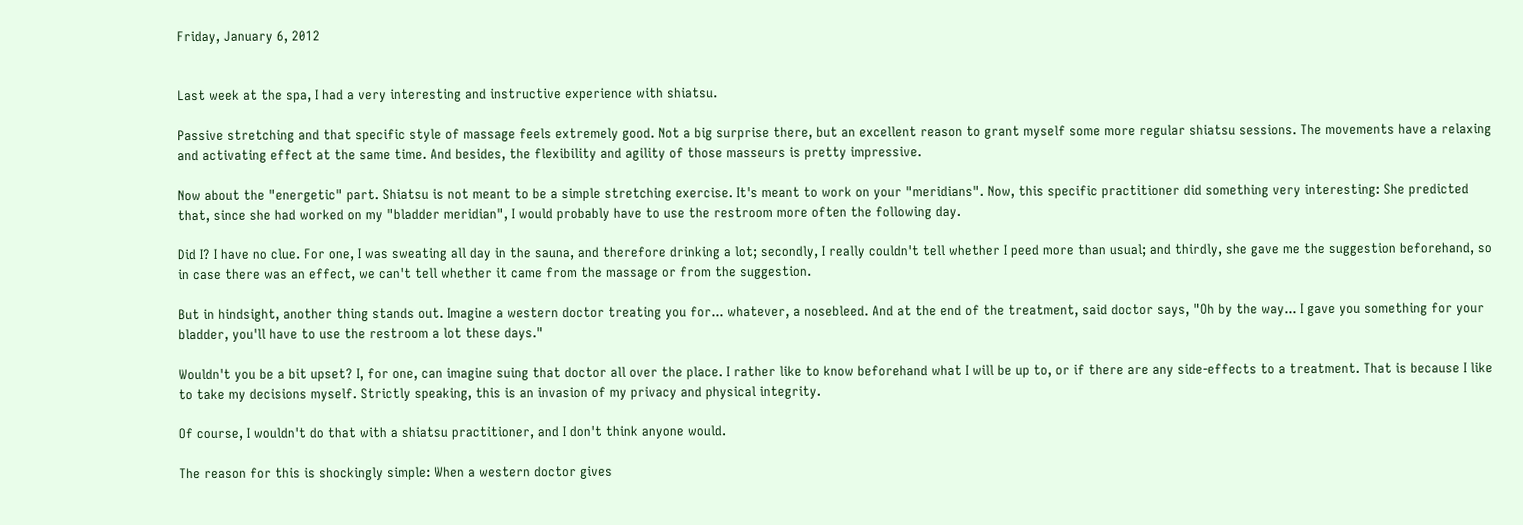Friday, January 6, 2012


Last week at the spa, I had a very interesting and instructive experience with shiatsu.

Passive stretching and that specific style of massage feels extremely good. Not a big surprise there, but an excellent reason to grant myself some more regular shiatsu sessions. The movements have a relaxing and activating effect at the same time. And besides, the flexibility and agility of those masseurs is pretty impressive.

Now about the "energetic" part. Shiatsu is not meant to be a simple stretching exercise. It's meant to work on your "meridians". Now, this specific practitioner did something very interesting: She predicted that, since she had worked on my "bladder meridian", I would probably have to use the restroom more often the following day.

Did I? I have no clue. For one, I was sweating all day in the sauna, and therefore drinking a lot; secondly, I really couldn't tell whether I peed more than usual; and thirdly, she gave me the suggestion beforehand, so in case there was an effect, we can't tell whether it came from the massage or from the suggestion.

But in hindsight, another thing stands out. Imagine a western doctor treating you for... whatever, a nosebleed. And at the end of the treatment, said doctor says, "Oh by the way... I gave you something for your bladder, you'll have to use the restroom a lot these days."

Wouldn't you be a bit upset? I, for one, can imagine suing that doctor all over the place. I rather like to know beforehand what I will be up to, or if there are any side-effects to a treatment. That is because I like to take my decisions myself. Strictly speaking, this is an invasion of my privacy and physical integrity.

Of course, I wouldn't do that with a shiatsu practitioner, and I don't think anyone would.

The reason for this is shockingly simple: When a western doctor gives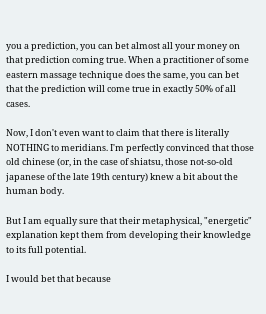you a prediction, you can bet almost all your money on that prediction coming true. When a practitioner of some eastern massage technique does the same, you can bet that the prediction will come true in exactly 50% of all cases.

Now, I don't even want to claim that there is literally NOTHING to meridians. I'm perfectly convinced that those old chinese (or, in the case of shiatsu, those not-so-old japanese of the late 19th century) knew a bit about the human body.

But I am equally sure that their metaphysical, "energetic" explanation kept them from developing their knowledge to its full potential.

I would bet that because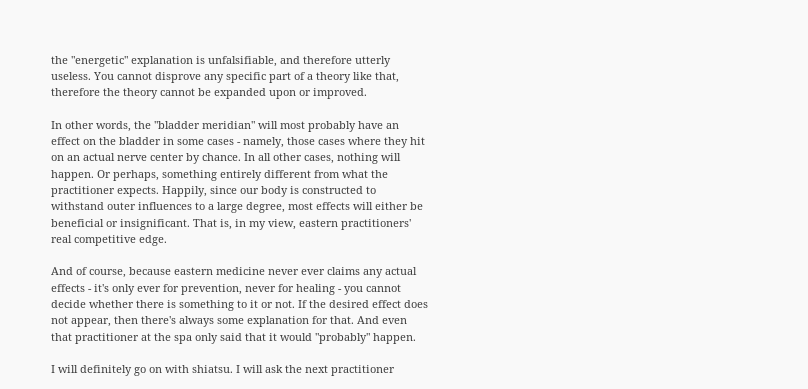the "energetic" explanation is unfalsifiable, and therefore utterly useless. You cannot disprove any specific part of a theory like that, therefore the theory cannot be expanded upon or improved.

In other words, the "bladder meridian" will most probably have an effect on the bladder in some cases - namely, those cases where they hit on an actual nerve center by chance. In all other cases, nothing will happen. Or perhaps, something entirely different from what the practitioner expects. Happily, since our body is constructed to withstand outer influences to a large degree, most effects will either be beneficial or insignificant. That is, in my view, eastern practitioners' real competitive edge.

And of course, because eastern medicine never ever claims any actual effects - it's only ever for prevention, never for healing - you cannot decide whether there is something to it or not. If the desired effect does not appear, then there's always some explanation for that. And even that practitioner at the spa only said that it would "probably" happen.

I will definitely go on with shiatsu. I will ask the next practitioner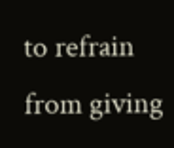to refrain from giving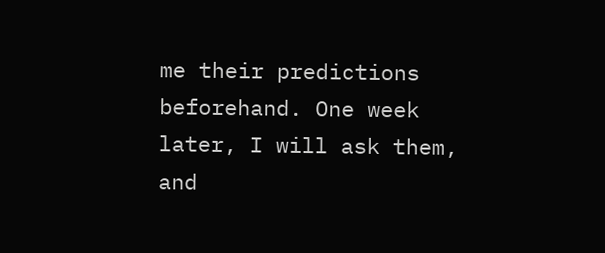me their predictions beforehand. One week later, I will ask them, and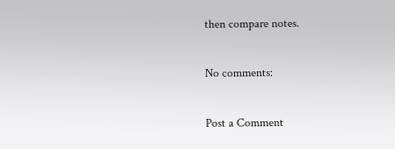then compare notes.

No comments:

Post a Comment